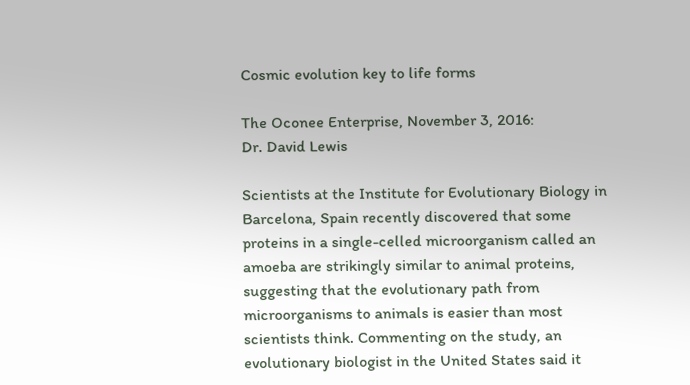Cosmic evolution key to life forms

The Oconee Enterprise, November 3, 2016:
Dr. David Lewis

Scientists at the Institute for Evolutionary Biology in Barcelona, Spain recently discovered that some proteins in a single-celled microorganism called an amoeba are strikingly similar to animal proteins, suggesting that the evolutionary path from microorganisms to animals is easier than most scientists think. Commenting on the study, an evolutionary biologist in the United States said it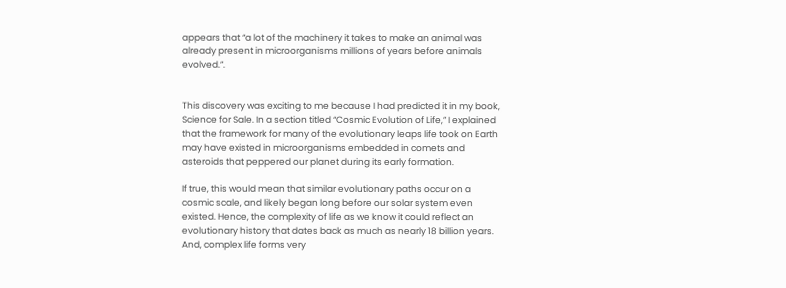appears that “a lot of the machinery it takes to make an animal was already present in microorganisms millions of years before animals evolved.”.


This discovery was exciting to me because I had predicted it in my book, Science for Sale. In a section titled “Cosmic Evolution of Life,” I explained that the framework for many of the evolutionary leaps life took on Earth may have existed in microorganisms embedded in comets and asteroids that peppered our planet during its early formation.

If true, this would mean that similar evolutionary paths occur on a cosmic scale, and likely began long before our solar system even existed. Hence, the complexity of life as we know it could reflect an evolutionary history that dates back as much as nearly 18 billion years. And, complex life forms very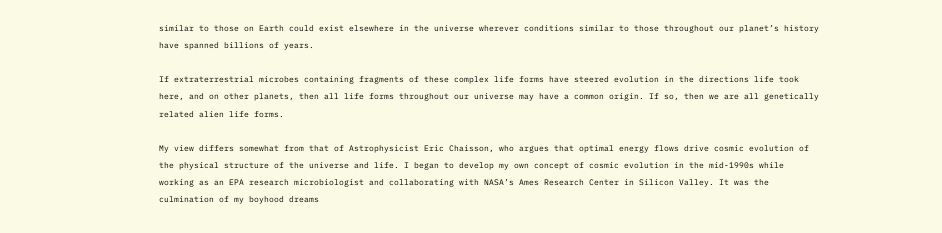similar to those on Earth could exist elsewhere in the universe wherever conditions similar to those throughout our planet’s history have spanned billions of years.

If extraterrestrial microbes containing fragments of these complex life forms have steered evolution in the directions life took here, and on other planets, then all life forms throughout our universe may have a common origin. If so, then we are all genetically related alien life forms.

My view differs somewhat from that of Astrophysicist Eric Chaisson, who argues that optimal energy flows drive cosmic evolution of the physical structure of the universe and life. I began to develop my own concept of cosmic evolution in the mid-1990s while working as an EPA research microbiologist and collaborating with NASA’s Ames Research Center in Silicon Valley. It was the culmination of my boyhood dreams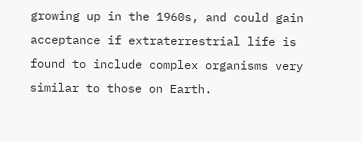growing up in the 1960s, and could gain acceptance if extraterrestrial life is found to include complex organisms very similar to those on Earth.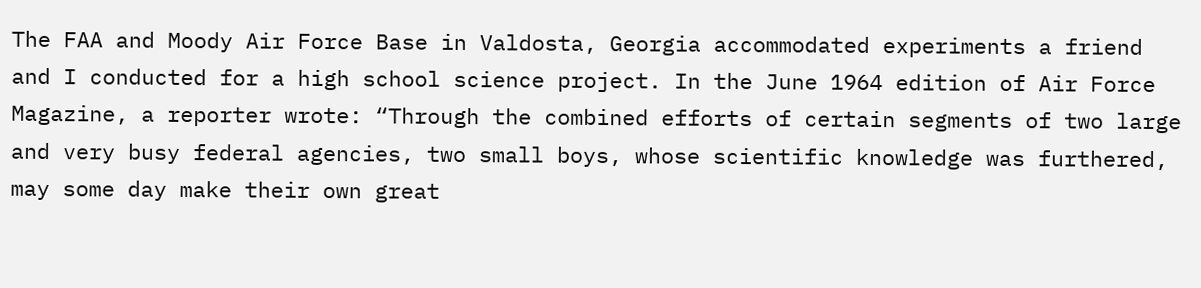The FAA and Moody Air Force Base in Valdosta, Georgia accommodated experiments a friend and I conducted for a high school science project. In the June 1964 edition of Air Force Magazine, a reporter wrote: “Through the combined efforts of certain segments of two large and very busy federal agencies, two small boys, whose scientific knowledge was furthered, may some day make their own great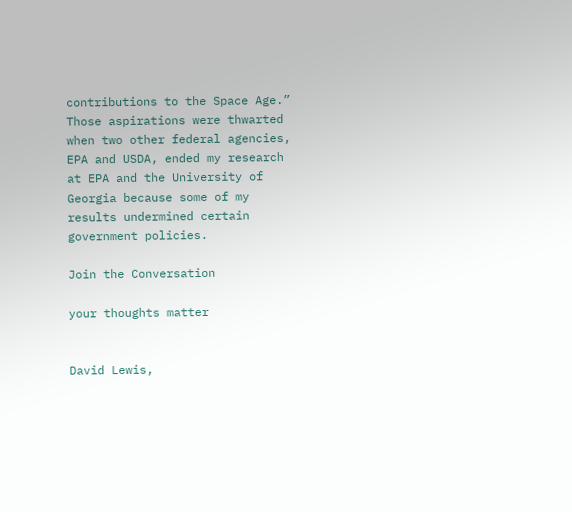contributions to the Space Age.” Those aspirations were thwarted when two other federal agencies, EPA and USDA, ended my research at EPA and the University of Georgia because some of my results undermined certain government policies.

Join the Conversation

your thoughts matter


David Lewis,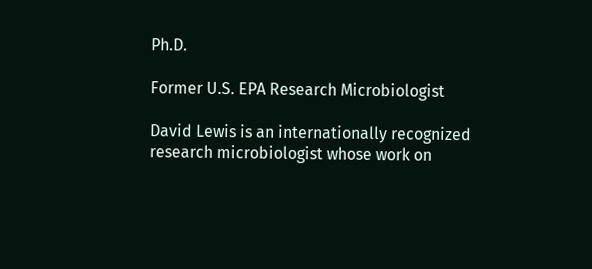Ph.D.

Former U.S. EPA Research Microbiologist

David Lewis is an internationally recognized research microbiologist whose work on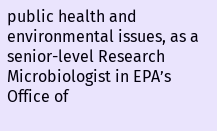public health and environmental issues, as a senior-level Research Microbiologist in EPA’s Office of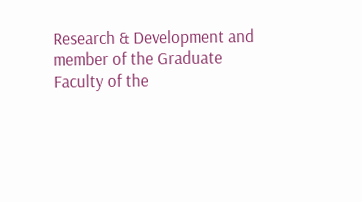Research & Development and member of the Graduate Faculty of the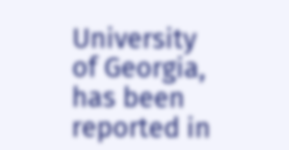University of Georgia, has been reported in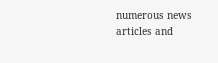numerous news articles and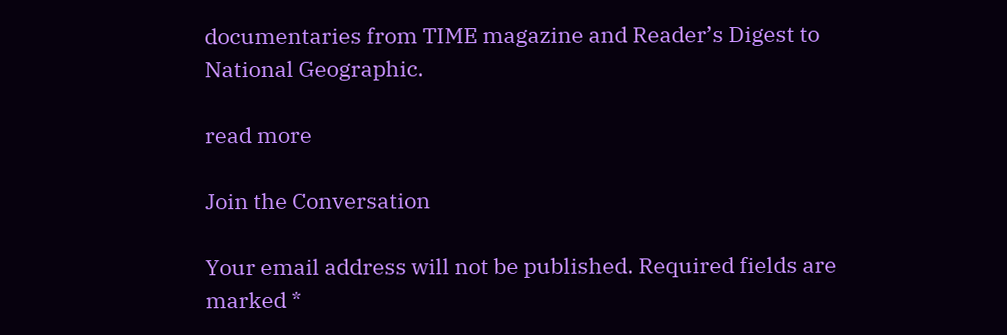documentaries from TIME magazine and Reader’s Digest to National Geographic.

read more

Join the Conversation

Your email address will not be published. Required fields are marked *